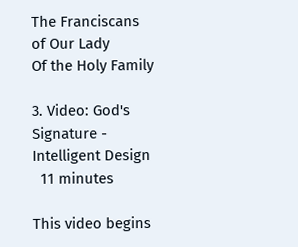The Franciscans
of Our Lady
Of the Holy Family

3. Video: God's Signature -
Intelligent Design
  11 minutes

This video begins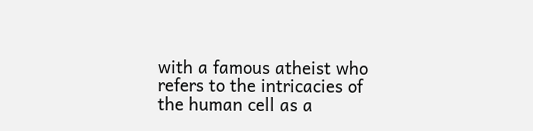with a famous atheist who refers to the intricacies of the human cell as a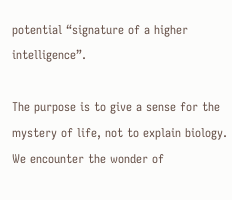potential “signature of a higher intelligence”.

The purpose is to give a sense for the mystery of life, not to explain biology. We encounter the wonder of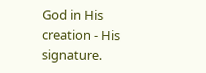God in His creation - His signature.